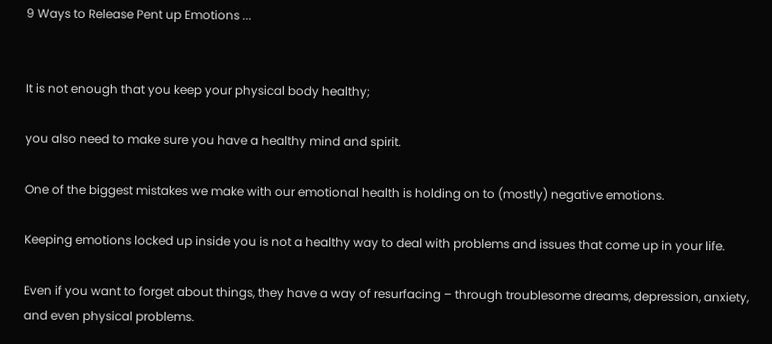9 Ways to Release Pent up Emotions ...


It is not enough that you keep your physical body healthy;

you also need to make sure you have a healthy mind and spirit.

One of the biggest mistakes we make with our emotional health is holding on to (mostly) negative emotions.

Keeping emotions locked up inside you is not a healthy way to deal with problems and issues that come up in your life.

Even if you want to forget about things, they have a way of resurfacing – through troublesome dreams, depression, anxiety, and even physical problems.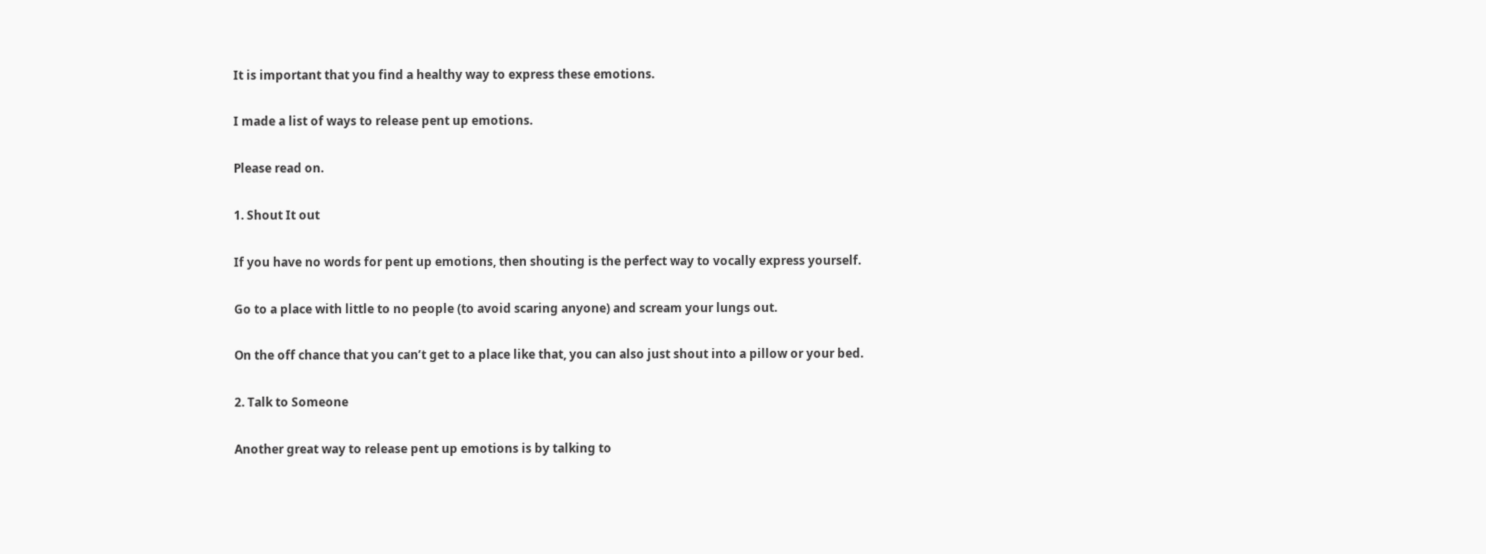It is important that you find a healthy way to express these emotions.

I made a list of ways to release pent up emotions.

Please read on.

1. Shout It out

If you have no words for pent up emotions, then shouting is the perfect way to vocally express yourself.

Go to a place with little to no people (to avoid scaring anyone) and scream your lungs out.

On the off chance that you can’t get to a place like that, you can also just shout into a pillow or your bed.

2. Talk to Someone

Another great way to release pent up emotions is by talking to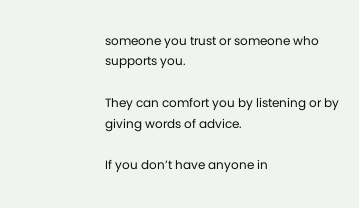someone you trust or someone who supports you.

They can comfort you by listening or by giving words of advice.

If you don’t have anyone in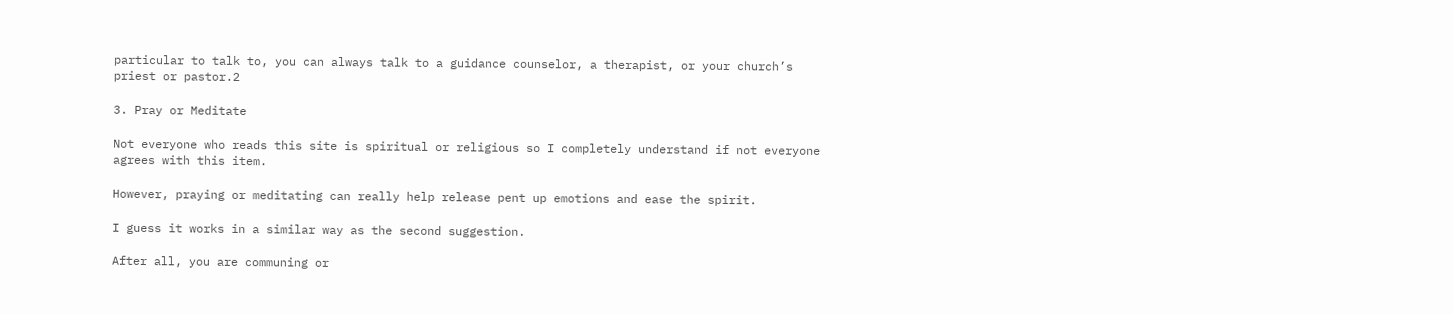particular to talk to, you can always talk to a guidance counselor, a therapist, or your church’s priest or pastor.2

3. Pray or Meditate

Not everyone who reads this site is spiritual or religious so I completely understand if not everyone agrees with this item.

However, praying or meditating can really help release pent up emotions and ease the spirit.

I guess it works in a similar way as the second suggestion.

After all, you are communing or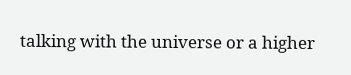talking with the universe or a higher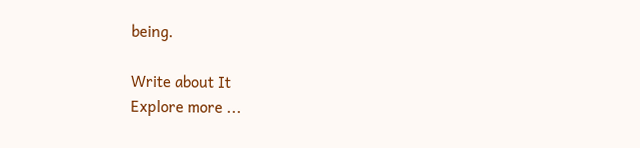being.

Write about It
Explore more ...